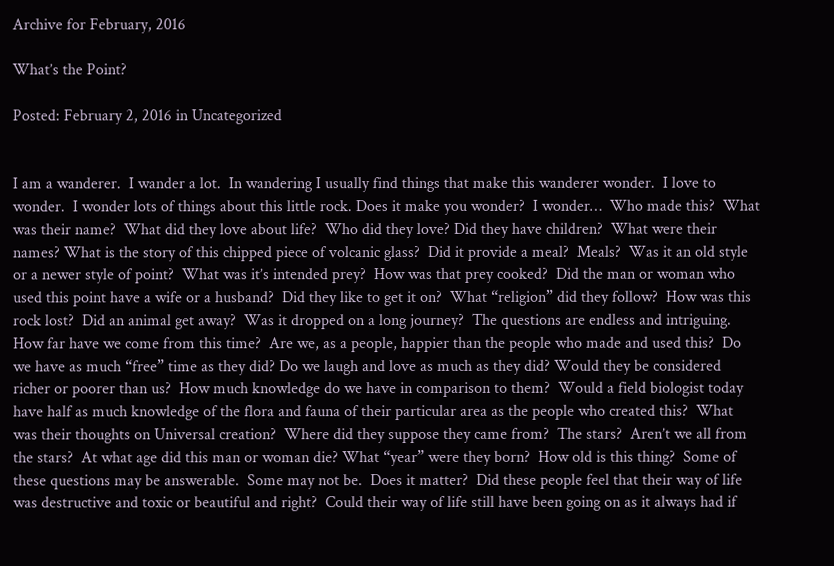Archive for February, 2016

What’s the Point?

Posted: February 2, 2016 in Uncategorized


I am a wanderer.  I wander a lot.  In wandering I usually find things that make this wanderer wonder.  I love to wonder.  I wonder lots of things about this little rock. Does it make you wonder?  I wonder…  Who made this?  What was their name?  What did they love about life?  Who did they love? Did they have children?  What were their names? What is the story of this chipped piece of volcanic glass?  Did it provide a meal?  Meals?  Was it an old style or a newer style of point?  What was it’s intended prey?  How was that prey cooked?  Did the man or woman who used this point have a wife or a husband?  Did they like to get it on?  What “religion” did they follow?  How was this rock lost?  Did an animal get away?  Was it dropped on a long journey?  The questions are endless and intriguing. How far have we come from this time?  Are we, as a people, happier than the people who made and used this?  Do we have as much “free” time as they did? Do we laugh and love as much as they did? Would they be considered richer or poorer than us?  How much knowledge do we have in comparison to them?  Would a field biologist today have half as much knowledge of the flora and fauna of their particular area as the people who created this?  What was their thoughts on Universal creation?  Where did they suppose they came from?  The stars?  Aren’t we all from the stars?  At what age did this man or woman die? What “year” were they born?  How old is this thing?  Some of these questions may be answerable.  Some may not be.  Does it matter?  Did these people feel that their way of life was destructive and toxic or beautiful and right?  Could their way of life still have been going on as it always had if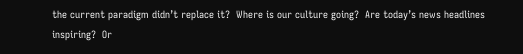the current paradigm didn’t replace it?  Where is our culture going?  Are today’s news headlines inspiring?  Or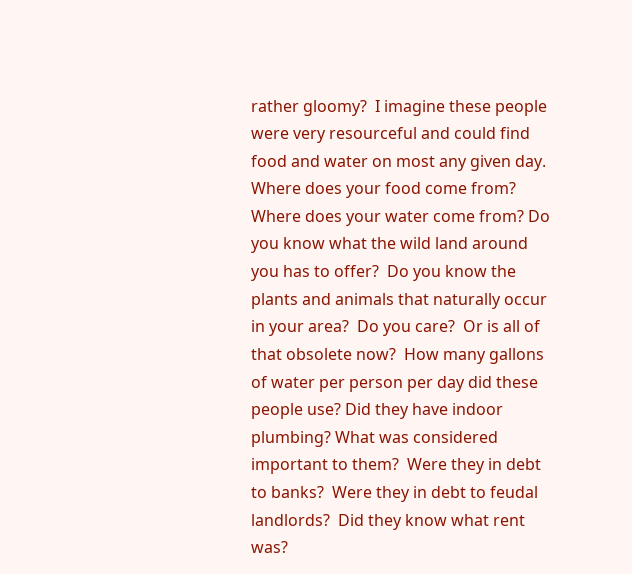rather gloomy?  I imagine these people were very resourceful and could find food and water on most any given day.  Where does your food come from?  Where does your water come from? Do you know what the wild land around you has to offer?  Do you know the plants and animals that naturally occur in your area?  Do you care?  Or is all of that obsolete now?  How many gallons of water per person per day did these people use? Did they have indoor plumbing? What was considered important to them?  Were they in debt to banks?  Were they in debt to feudal landlords?  Did they know what rent was?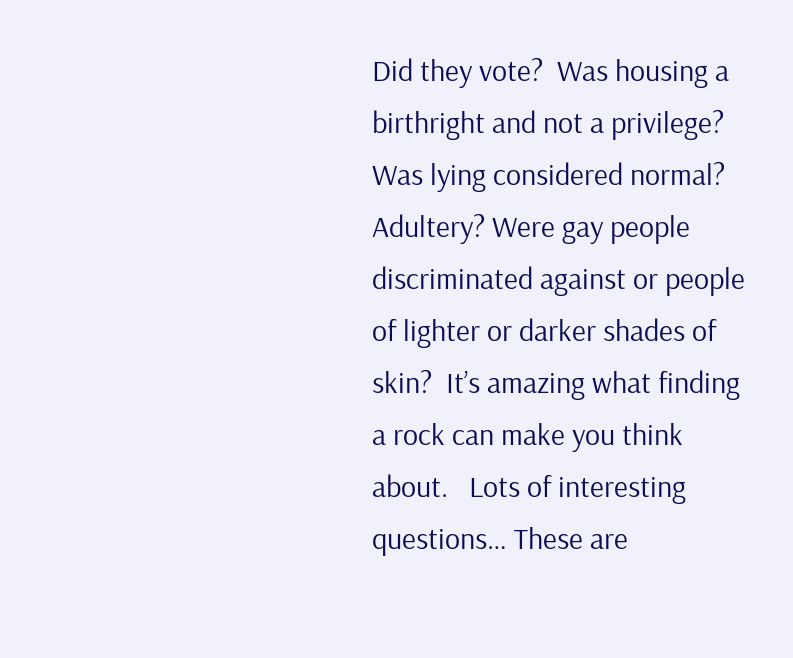Did they vote?  Was housing a birthright and not a privilege?  Was lying considered normal? Adultery? Were gay people discriminated against or people of lighter or darker shades of skin?  It’s amazing what finding a rock can make you think about.   Lots of interesting questions… These are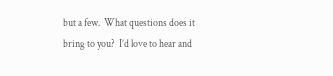but a few.  What questions does it bring to you?  I’d love to hear and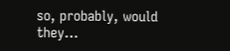so, probably, would they…